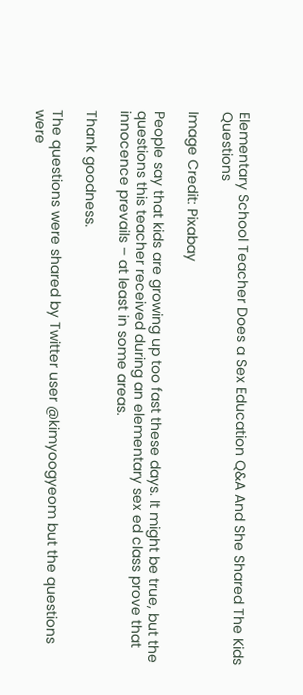Elementary School Teacher Does a Sex Education Q&A And She Shared The Kids Questions

Image Credit: Pixabay

People say that kids are growing up too fast these days. It might be true, but the questions this teacher received during an elementary sex ed class prove that innocence prevails – at least in some areas.

Thank goodness.

The questions were shared by Twitter user @kimyoogyeom but the questions were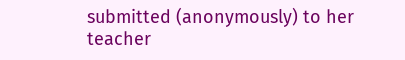submitted (anonymously) to her teacher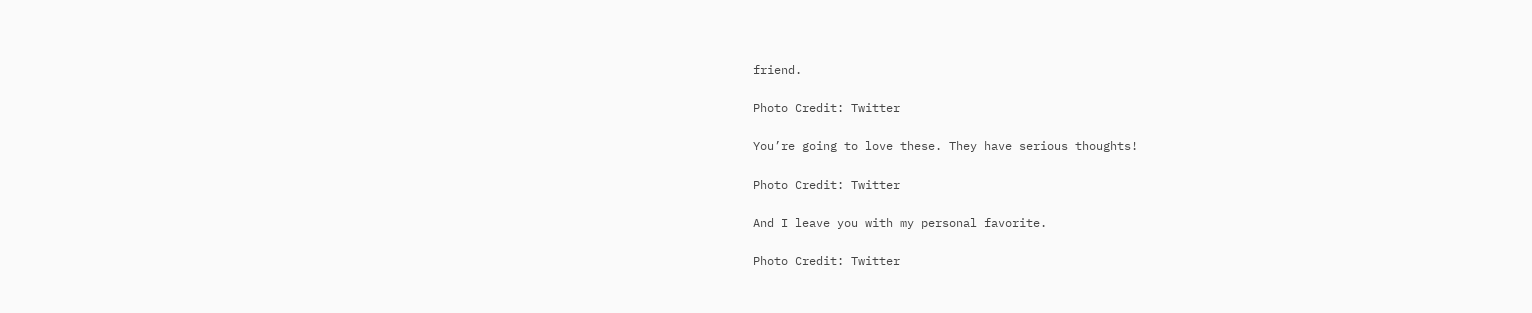friend.

Photo Credit: Twitter

You’re going to love these. They have serious thoughts!

Photo Credit: Twitter

And I leave you with my personal favorite.

Photo Credit: Twitter